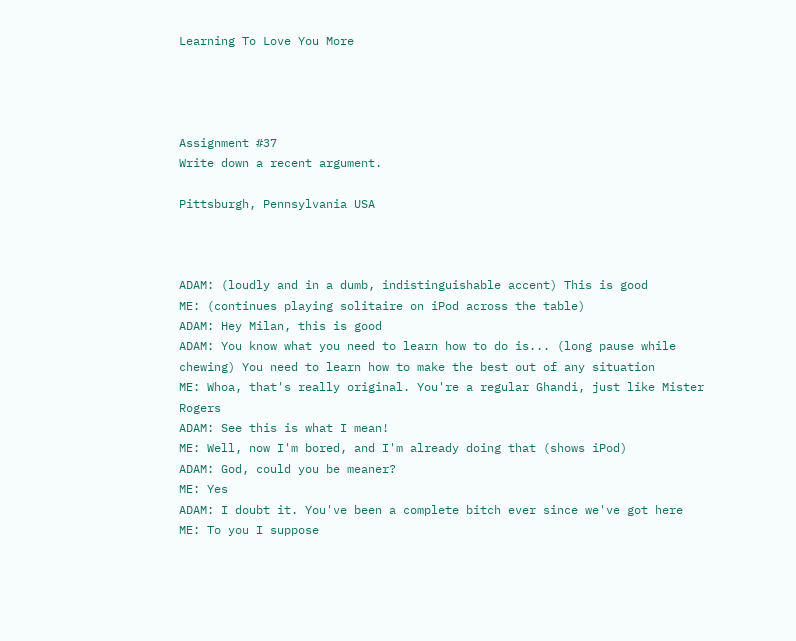Learning To Love You More




Assignment #37
Write down a recent argument.

Pittsburgh, Pennsylvania USA



ADAM: (loudly and in a dumb, indistinguishable accent) This is good
ME: (continues playing solitaire on iPod across the table)
ADAM: Hey Milan, this is good
ADAM: You know what you need to learn how to do is... (long pause while chewing) You need to learn how to make the best out of any situation
ME: Whoa, that's really original. You're a regular Ghandi, just like Mister Rogers
ADAM: See this is what I mean!
ME: Well, now I'm bored, and I'm already doing that (shows iPod)
ADAM: God, could you be meaner?
ME: Yes
ADAM: I doubt it. You've been a complete bitch ever since we've got here
ME: To you I suppose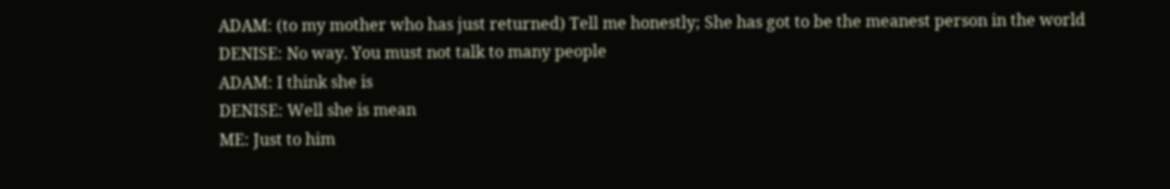ADAM: (to my mother who has just returned) Tell me honestly; She has got to be the meanest person in the world
DENISE: No way. You must not talk to many people
ADAM: I think she is
DENISE: Well she is mean
ME: Just to him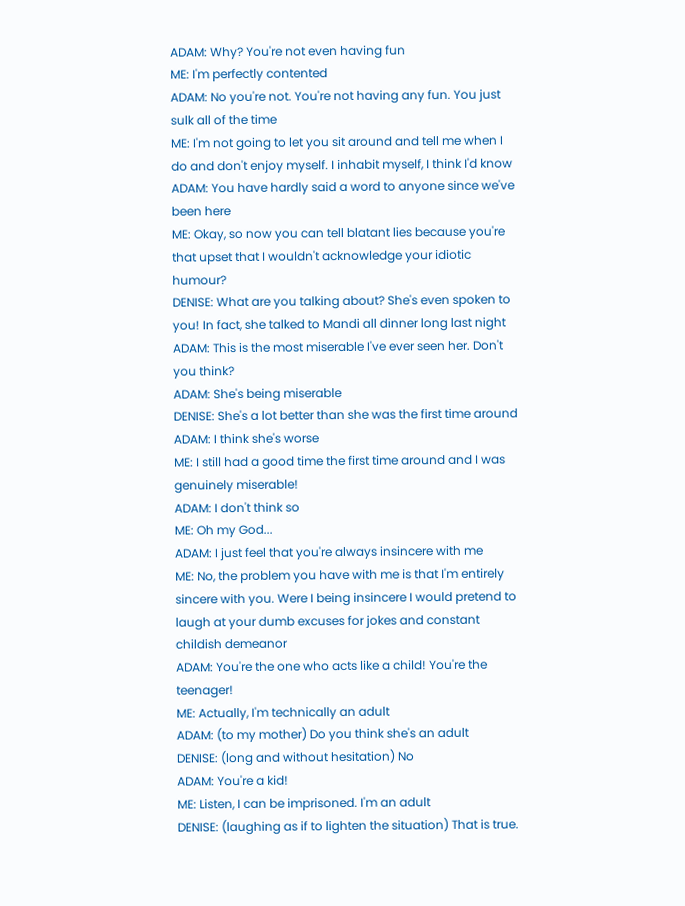ADAM: Why? You're not even having fun
ME: I'm perfectly contented
ADAM: No you're not. You're not having any fun. You just sulk all of the time
ME: I'm not going to let you sit around and tell me when I do and don't enjoy myself. I inhabit myself, I think I'd know
ADAM: You have hardly said a word to anyone since we've been here
ME: Okay, so now you can tell blatant lies because you're that upset that I wouldn't acknowledge your idiotic humour?
DENISE: What are you talking about? She's even spoken to you! In fact, she talked to Mandi all dinner long last night
ADAM: This is the most miserable I've ever seen her. Don't you think?
ADAM: She's being miserable
DENISE: She's a lot better than she was the first time around
ADAM: I think she's worse
ME: I still had a good time the first time around and I was genuinely miserable!
ADAM: I don't think so
ME: Oh my God...
ADAM: I just feel that you're always insincere with me
ME: No, the problem you have with me is that I'm entirely sincere with you. Were I being insincere I would pretend to laugh at your dumb excuses for jokes and constant childish demeanor
ADAM: You're the one who acts like a child! You're the teenager!
ME: Actually, I'm technically an adult
ADAM: (to my mother) Do you think she's an adult
DENISE: (long and without hesitation) No
ADAM: You're a kid!
ME: Listen, I can be imprisoned. I'm an adult
DENISE: (laughing as if to lighten the situation) That is true.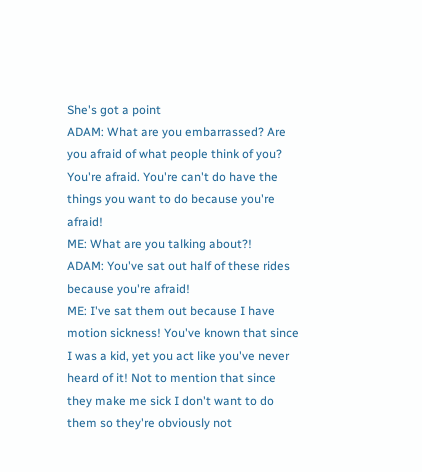She's got a point
ADAM: What are you embarrassed? Are you afraid of what people think of you? You're afraid. You're can't do have the things you want to do because you're afraid!
ME: What are you talking about?!
ADAM: You've sat out half of these rides because you're afraid!
ME: I've sat them out because I have motion sickness! You've known that since I was a kid, yet you act like you've never heard of it! Not to mention that since they make me sick I don't want to do them so they're obviously not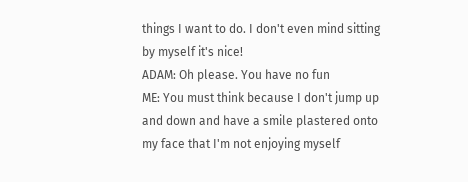things I want to do. I don't even mind sitting by myself it's nice!
ADAM: Oh please. You have no fun
ME: You must think because I don't jump up and down and have a smile plastered onto my face that I'm not enjoying myself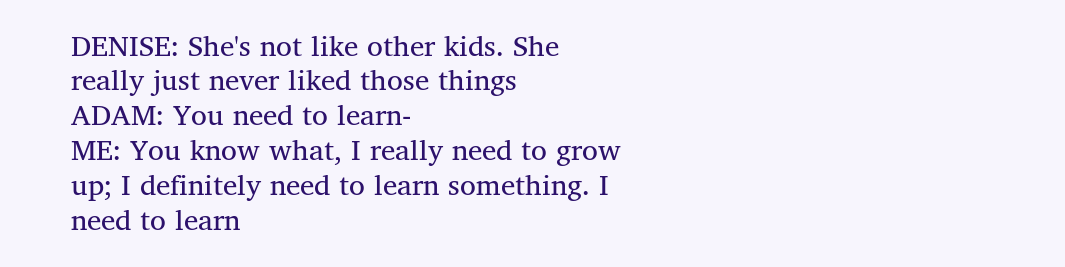DENISE: She's not like other kids. She really just never liked those things
ADAM: You need to learn-
ME: You know what, I really need to grow up; I definitely need to learn something. I need to learn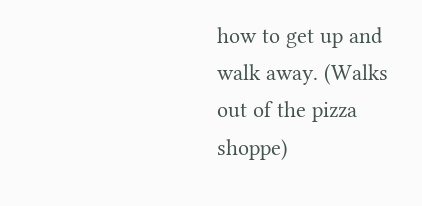how to get up and walk away. (Walks out of the pizza shoppe)